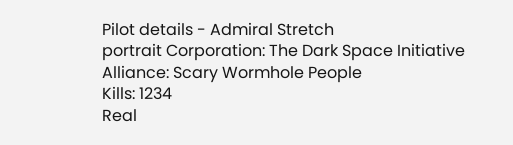Pilot details - Admiral Stretch
portrait Corporation: The Dark Space Initiative
Alliance: Scary Wormhole People
Kills: 1234
Real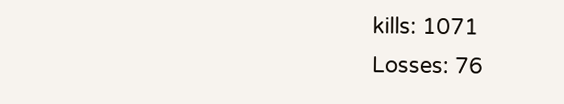kills: 1071
Losses: 76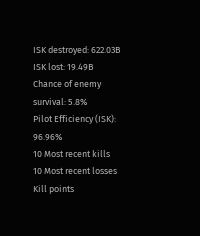ISK destroyed: 622.03B
ISK lost: 19.49B
Chance of enemy survival: 5.8%
Pilot Efficiency (ISK): 96.96%
10 Most recent kills
10 Most recent losses
Kill points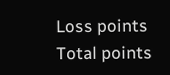Loss points
Total points